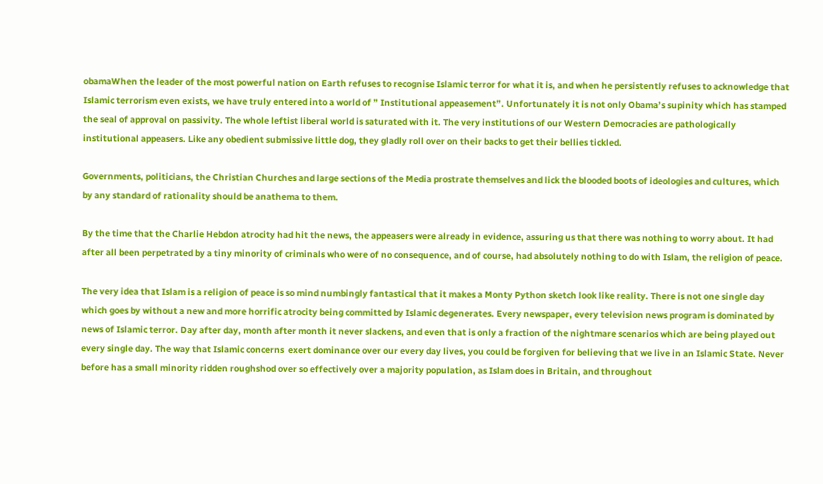obamaWhen the leader of the most powerful nation on Earth refuses to recognise Islamic terror for what it is, and when he persistently refuses to acknowledge that Islamic terrorism even exists, we have truly entered into a world of ” Institutional appeasement”. Unfortunately it is not only Obama’s supinity which has stamped the seal of approval on passivity. The whole leftist liberal world is saturated with it. The very institutions of our Western Democracies are pathologically institutional appeasers. Like any obedient submissive little dog, they gladly roll over on their backs to get their bellies tickled.

Governments, politicians, the Christian Churches and large sections of the Media prostrate themselves and lick the blooded boots of ideologies and cultures, which by any standard of rationality should be anathema to them.

By the time that the Charlie Hebdon atrocity had hit the news, the appeasers were already in evidence, assuring us that there was nothing to worry about. It had after all been perpetrated by a tiny minority of criminals who were of no consequence, and of course, had absolutely nothing to do with Islam, the religion of peace.

The very idea that Islam is a religion of peace is so mind numbingly fantastical that it makes a Monty Python sketch look like reality. There is not one single day  which goes by without a new and more horrific atrocity being committed by Islamic degenerates. Every newspaper, every television news program is dominated by news of Islamic terror. Day after day, month after month it never slackens, and even that is only a fraction of the nightmare scenarios which are being played out every single day. The way that Islamic concerns  exert dominance over our every day lives, you could be forgiven for believing that we live in an Islamic State. Never before has a small minority ridden roughshod over so effectively over a majority population, as Islam does in Britain, and throughout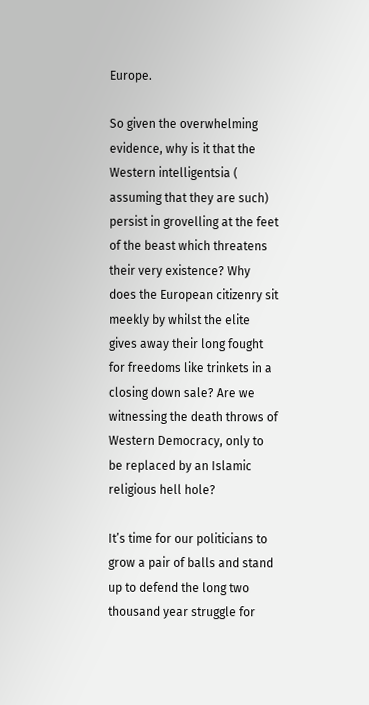Europe.

So given the overwhelming evidence, why is it that the Western intelligentsia ( assuming that they are such) persist in grovelling at the feet of the beast which threatens their very existence? Why does the European citizenry sit meekly by whilst the elite gives away their long fought for freedoms like trinkets in a closing down sale? Are we witnessing the death throws of Western Democracy, only to be replaced by an Islamic religious hell hole?

It’s time for our politicians to grow a pair of balls and stand up to defend the long two thousand year struggle for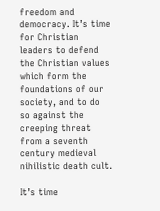freedom and democracy. It’s time for Christian leaders to defend the Christian values which form the foundations of our society, and to do so against the creeping threat from a seventh century medieval nihilistic death cult.

It’s time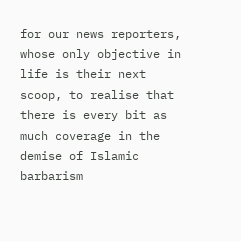for our news reporters, whose only objective in life is their next scoop, to realise that there is every bit as much coverage in the demise of Islamic barbarism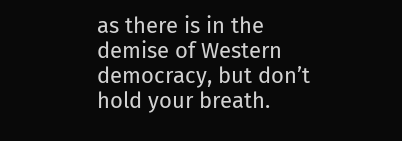as there is in the demise of Western democracy, but don’t hold your breath.